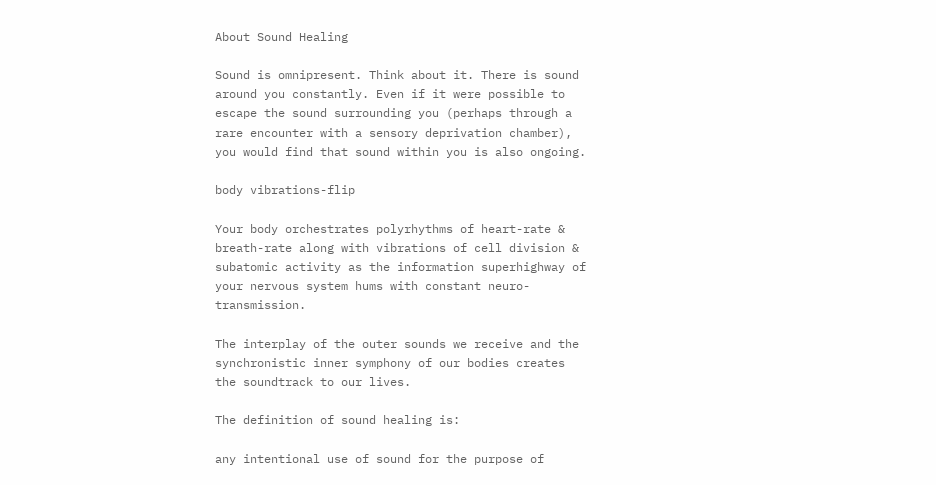About Sound Healing

Sound is omnipresent. Think about it. There is sound around you constantly. Even if it were possible to escape the sound surrounding you (perhaps through a rare encounter with a sensory deprivation chamber), you would find that sound within you is also ongoing.

body vibrations-flip

Your body orchestrates polyrhythms of heart-rate & breath-rate along with vibrations of cell division & subatomic activity as the information superhighway of your nervous system hums with constant neuro-transmission.

The interplay of the outer sounds we receive and the synchronistic inner symphony of our bodies creates the soundtrack to our lives.

The definition of sound healing is:

any intentional use of sound for the purpose of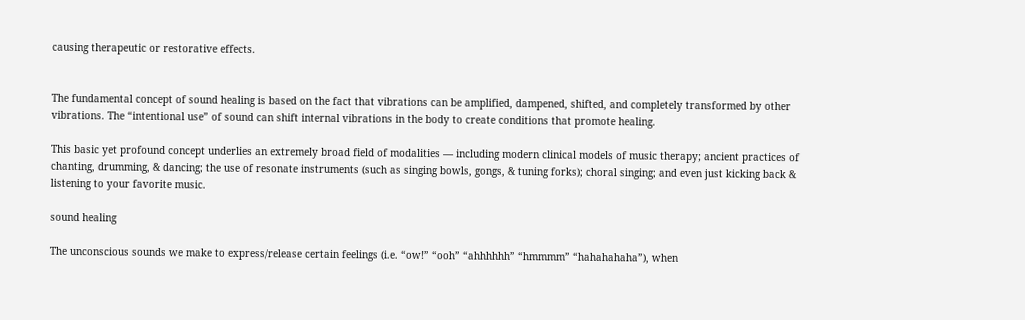causing therapeutic or restorative effects.


The fundamental concept of sound healing is based on the fact that vibrations can be amplified, dampened, shifted, and completely transformed by other vibrations. The “intentional use” of sound can shift internal vibrations in the body to create conditions that promote healing.

This basic yet profound concept underlies an extremely broad field of modalities — including modern clinical models of music therapy; ancient practices of chanting, drumming, & dancing; the use of resonate instruments (such as singing bowls, gongs, & tuning forks); choral singing; and even just kicking back & listening to your favorite music.

sound healing

The unconscious sounds we make to express/release certain feelings (i.e. “ow!” “ooh” “ahhhhhh” “hmmmm” “hahahahaha”), when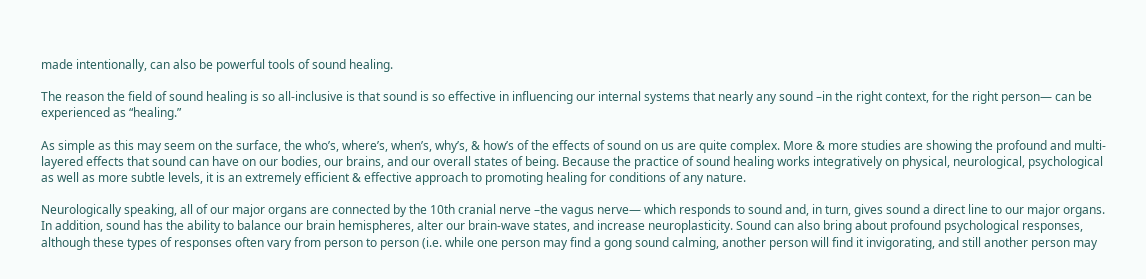made intentionally, can also be powerful tools of sound healing.

The reason the field of sound healing is so all-inclusive is that sound is so effective in influencing our internal systems that nearly any sound –in the right context, for the right person— can be experienced as “healing.”

As simple as this may seem on the surface, the who’s, where’s, when’s, why’s, & how’s of the effects of sound on us are quite complex. More & more studies are showing the profound and multi-layered effects that sound can have on our bodies, our brains, and our overall states of being. Because the practice of sound healing works integratively on physical, neurological, psychological as well as more subtle levels, it is an extremely efficient & effective approach to promoting healing for conditions of any nature.

Neurologically speaking, all of our major organs are connected by the 10th cranial nerve –the vagus nerve— which responds to sound and, in turn, gives sound a direct line to our major organs. In addition, sound has the ability to balance our brain hemispheres, alter our brain-wave states, and increase neuroplasticity. Sound can also bring about profound psychological responses, although these types of responses often vary from person to person (i.e. while one person may find a gong sound calming, another person will find it invigorating, and still another person may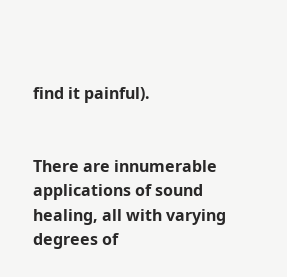find it painful).


There are innumerable applications of sound healing, all with varying degrees of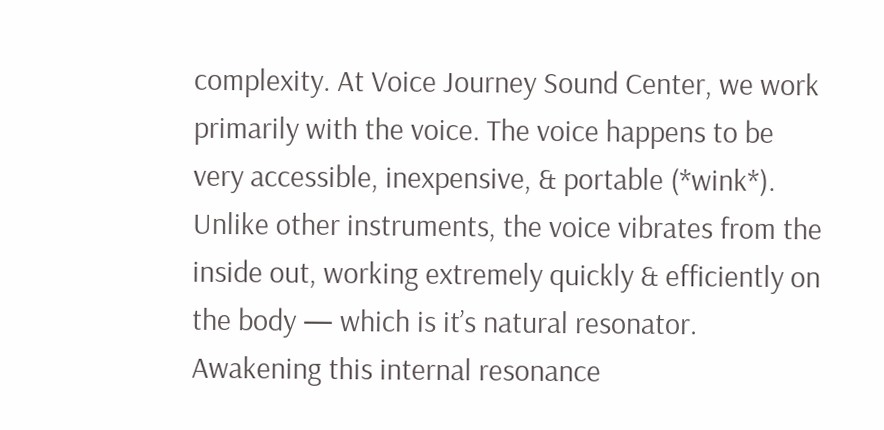complexity. At Voice Journey Sound Center, we work primarily with the voice. The voice happens to be very accessible, inexpensive, & portable (*wink*). Unlike other instruments, the voice vibrates from the inside out, working extremely quickly & efficiently on the body — which is it’s natural resonator. Awakening this internal resonance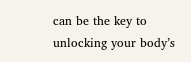can be the key to unlocking your body’s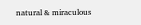natural & miraculous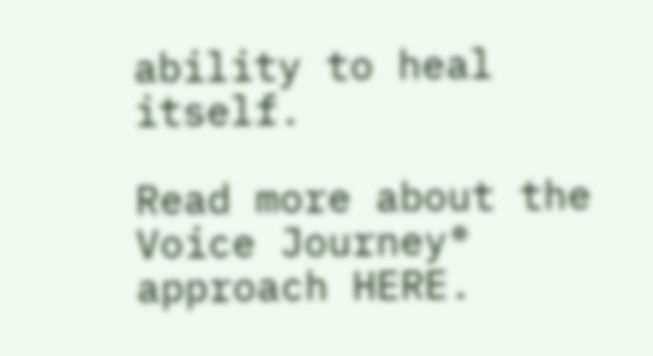ability to heal itself.

Read more about the Voice Journey® approach HERE.